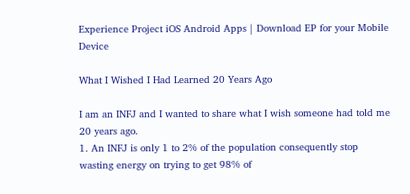Experience Project iOS Android Apps | Download EP for your Mobile Device

What I Wished I Had Learned 20 Years Ago

I am an INFJ and I wanted to share what I wish someone had told me 20 years ago.
1. An INFJ is only 1 to 2% of the population consequently stop wasting energy on trying to get 98% of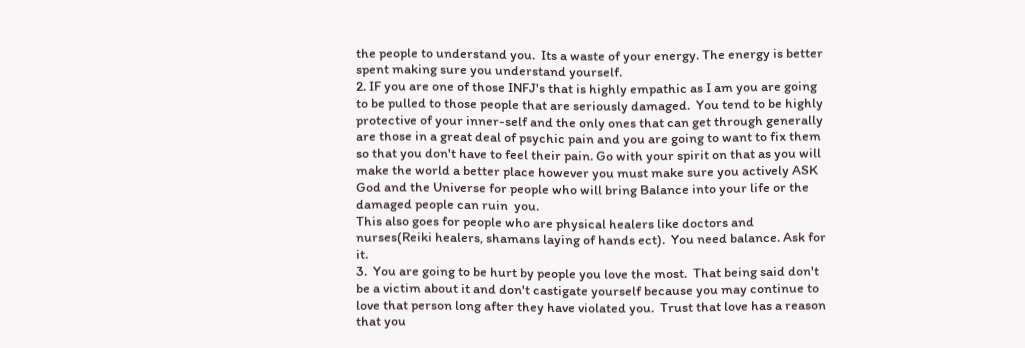the people to understand you.  Its a waste of your energy. The energy is better spent making sure you understand yourself.
2. IF you are one of those INFJ's that is highly empathic as I am you are going to be pulled to those people that are seriously damaged.  You tend to be highly protective of your inner-self and the only ones that can get through generally are those in a great deal of psychic pain and you are going to want to fix them so that you don't have to feel their pain. Go with your spirit on that as you will make the world a better place however you must make sure you actively ASK God and the Universe for people who will bring Balance into your life or the damaged people can ruin  you.
This also goes for people who are physical healers like doctors and nurses(Reiki healers, shamans laying of hands ect).  You need balance. Ask for it.
3.  You are going to be hurt by people you love the most.  That being said don't be a victim about it and don't castigate yourself because you may continue to love that person long after they have violated you.  Trust that love has a reason that you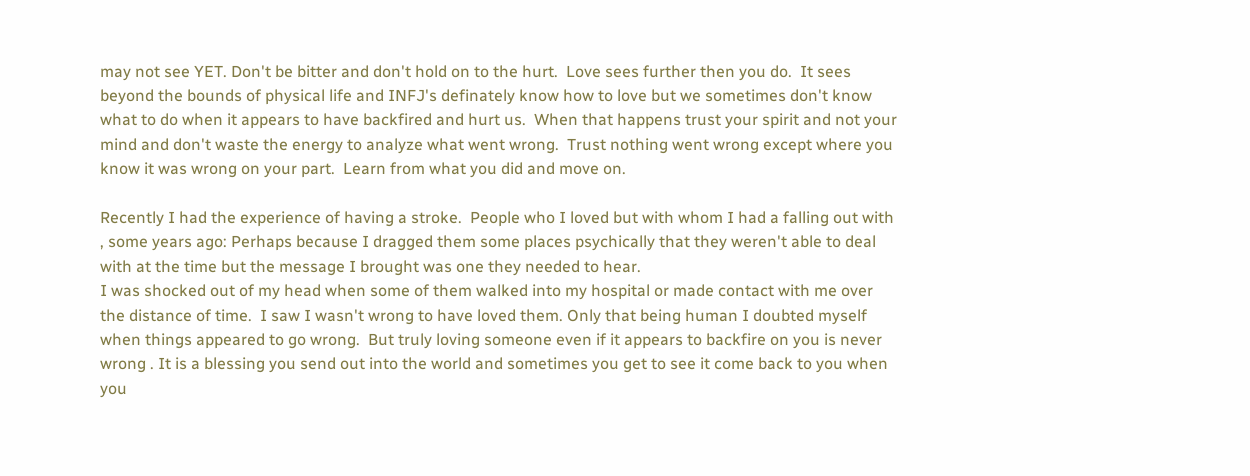may not see YET. Don't be bitter and don't hold on to the hurt.  Love sees further then you do.  It sees beyond the bounds of physical life and INFJ's definately know how to love but we sometimes don't know what to do when it appears to have backfired and hurt us.  When that happens trust your spirit and not your mind and don't waste the energy to analyze what went wrong.  Trust nothing went wrong except where you know it was wrong on your part.  Learn from what you did and move on.

Recently I had the experience of having a stroke.  People who I loved but with whom I had a falling out with , some years ago: Perhaps because I dragged them some places psychically that they weren't able to deal with at the time but the message I brought was one they needed to hear.
I was shocked out of my head when some of them walked into my hospital or made contact with me over the distance of time.  I saw I wasn't wrong to have loved them. Only that being human I doubted myself when things appeared to go wrong.  But truly loving someone even if it appears to backfire on you is never wrong . It is a blessing you send out into the world and sometimes you get to see it come back to you when you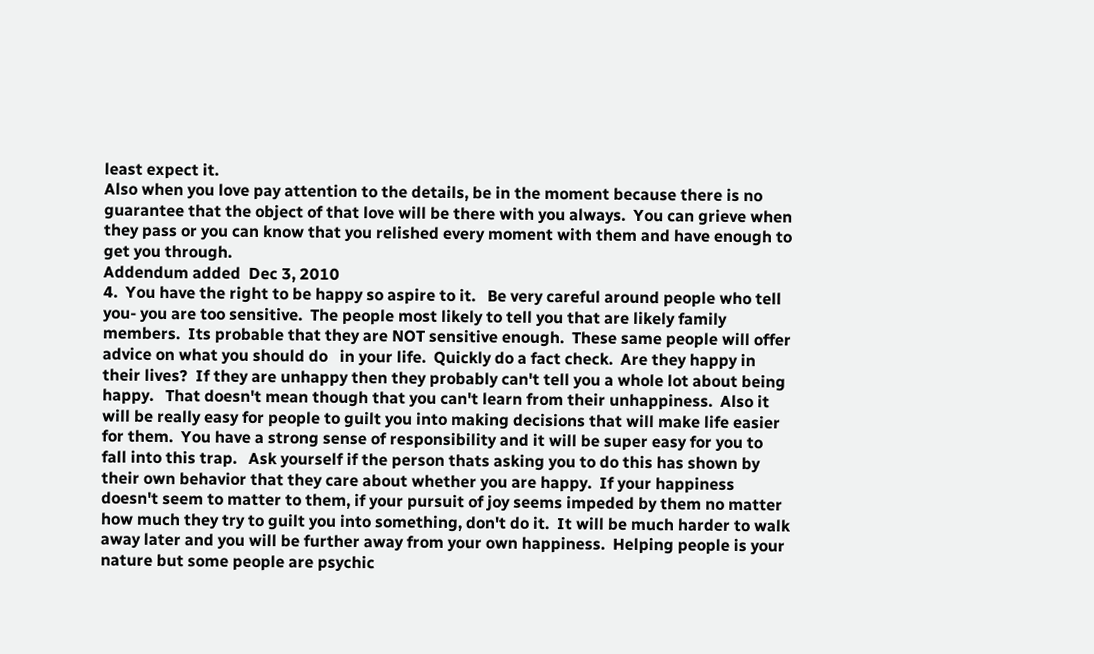least expect it.
Also when you love pay attention to the details, be in the moment because there is no guarantee that the object of that love will be there with you always.  You can grieve when they pass or you can know that you relished every moment with them and have enough to get you through.
Addendum added  Dec 3, 2010
4.  You have the right to be happy so aspire to it.   Be very careful around people who tell you- you are too sensitive.  The people most likely to tell you that are likely family members.  Its probable that they are NOT sensitive enough.  These same people will offer advice on what you should do   in your life.  Quickly do a fact check.  Are they happy in their lives?  If they are unhappy then they probably can't tell you a whole lot about being happy.   That doesn't mean though that you can't learn from their unhappiness.  Also it will be really easy for people to guilt you into making decisions that will make life easier for them.  You have a strong sense of responsibility and it will be super easy for you to fall into this trap.   Ask yourself if the person thats asking you to do this has shown by their own behavior that they care about whether you are happy.  If your happiness doesn't seem to matter to them, if your pursuit of joy seems impeded by them no matter how much they try to guilt you into something, don't do it.  It will be much harder to walk away later and you will be further away from your own happiness.  Helping people is your nature but some people are psychic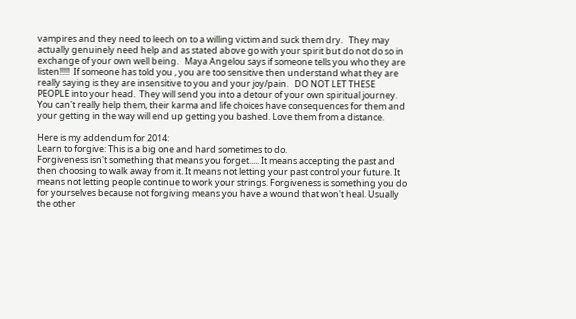vampires and they need to leech on to a willing victim and suck them dry.   They may actually genuinely need help and as stated above go with your spirit but do not do so in exchange of your own well being.   Maya Angelou says if someone tells you who they are listen!!!!!  If someone has told you , you are too sensitive then understand what they are really saying is they are insensitive to you and your joy/pain.   DO NOT LET THESE PEOPLE into your head.  They will send you into a detour of your own spiritual journey.     You can't really help them, their karma and life choices have consequences for them and your getting in the way will end up getting you bashed. Love them from a distance.

Here is my addendum for 2014:
Learn to forgive: This is a big one and hard sometimes to do.
Forgiveness isn't something that means you forget..... It means accepting the past and then choosing to walk away from it. It means not letting your past control your future. It means not letting people continue to work your strings. Forgiveness is something you do for yourselves because not forgiving means you have a wound that won't heal. Usually the other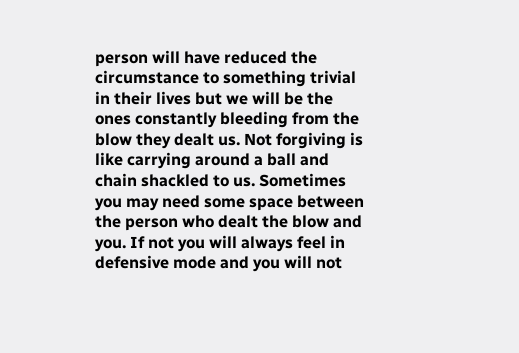person will have reduced the circumstance to something trivial in their lives but we will be the ones constantly bleeding from the blow they dealt us. Not forgiving is like carrying around a ball and chain shackled to us. Sometimes you may need some space between the person who dealt the blow and you. If not you will always feel in defensive mode and you will not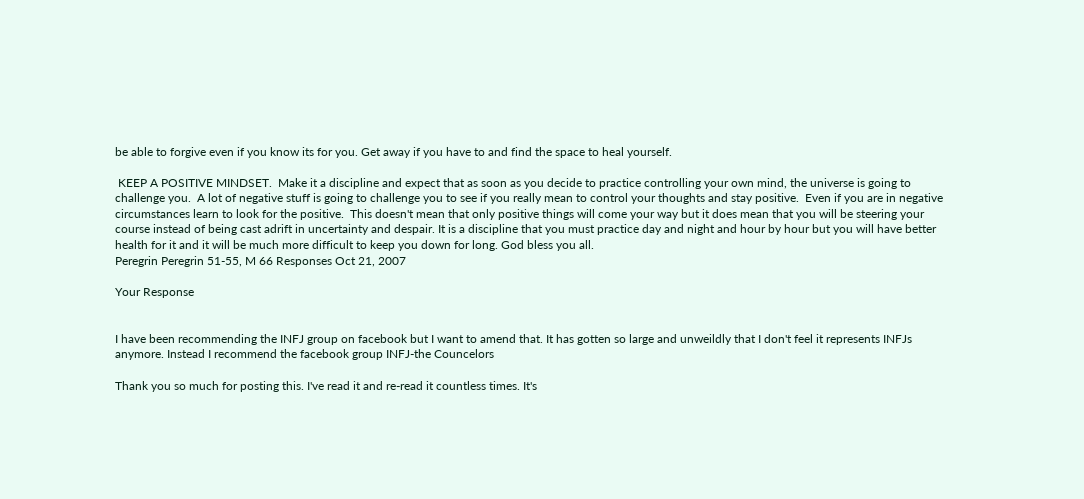be able to forgive even if you know its for you. Get away if you have to and find the space to heal yourself.

 KEEP A POSITIVE MINDSET.  Make it a discipline and expect that as soon as you decide to practice controlling your own mind, the universe is going to challenge you.  A lot of negative stuff is going to challenge you to see if you really mean to control your thoughts and stay positive.  Even if you are in negative circumstances learn to look for the positive.  This doesn't mean that only positive things will come your way but it does mean that you will be steering your course instead of being cast adrift in uncertainty and despair. It is a discipline that you must practice day and night and hour by hour but you will have better health for it and it will be much more difficult to keep you down for long. God bless you all.
Peregrin Peregrin 51-55, M 66 Responses Oct 21, 2007

Your Response


I have been recommending the INFJ group on facebook but I want to amend that. It has gotten so large and unweildly that I don't feel it represents INFJs anymore. Instead I recommend the facebook group INFJ-the Councelors

Thank you so much for posting this. I've read it and re-read it countless times. It's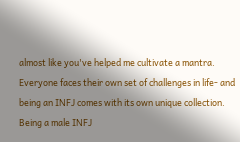almost like you've helped me cultivate a mantra.
Everyone faces their own set of challenges in life- and being an INFJ comes with its own unique collection. Being a male INFJ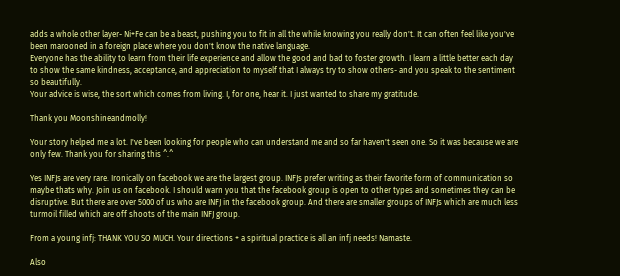adds a whole other layer- Ni+Fe can be a beast, pushing you to fit in all the while knowing you really don't. It can often feel like you've been marooned in a foreign place where you don't know the native language.
Everyone has the ability to learn from their life experience and allow the good and bad to foster growth. I learn a little better each day to show the same kindness, acceptance, and appreciation to myself that I always try to show others- and you speak to the sentiment so beautifully.
Your advice is wise, the sort which comes from living. I, for one, hear it. I just wanted to share my gratitude.

Thank you Moonshineandmolly!

Your story helped me a lot. I've been looking for people who can understand me and so far haven't seen one. So it was because we are only few. Thank you for sharing this ^.^

Yes INFJs are very rare. Ironically on facebook we are the largest group. INFJs prefer writing as their favorite form of communication so maybe thats why. Join us on facebook. I should warn you that the facebook group is open to other types and sometimes they can be disruptive. But there are over 5000 of us who are INFJ in the facebook group. And there are smaller groups of INFJs which are much less turmoil filled which are off shoots of the main INFJ group.

From a young infj: THANK YOU SO MUCH. Your directions + a spiritual practice is all an infj needs! Namaste.

Also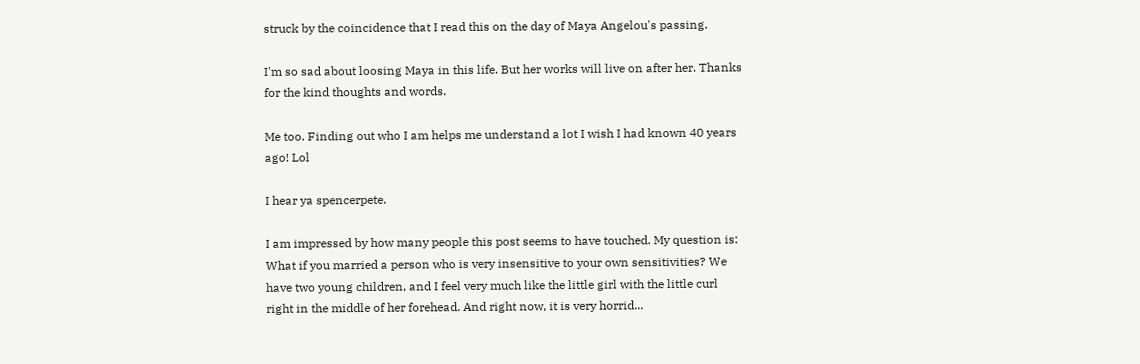struck by the coincidence that I read this on the day of Maya Angelou's passing.

I'm so sad about loosing Maya in this life. But her works will live on after her. Thanks for the kind thoughts and words.

Me too. Finding out who I am helps me understand a lot I wish I had known 40 years ago! Lol

I hear ya spencerpete.

I am impressed by how many people this post seems to have touched. My question is: What if you married a person who is very insensitive to your own sensitivities? We have two young children, and I feel very much like the little girl with the little curl right in the middle of her forehead. And right now, it is very horrid...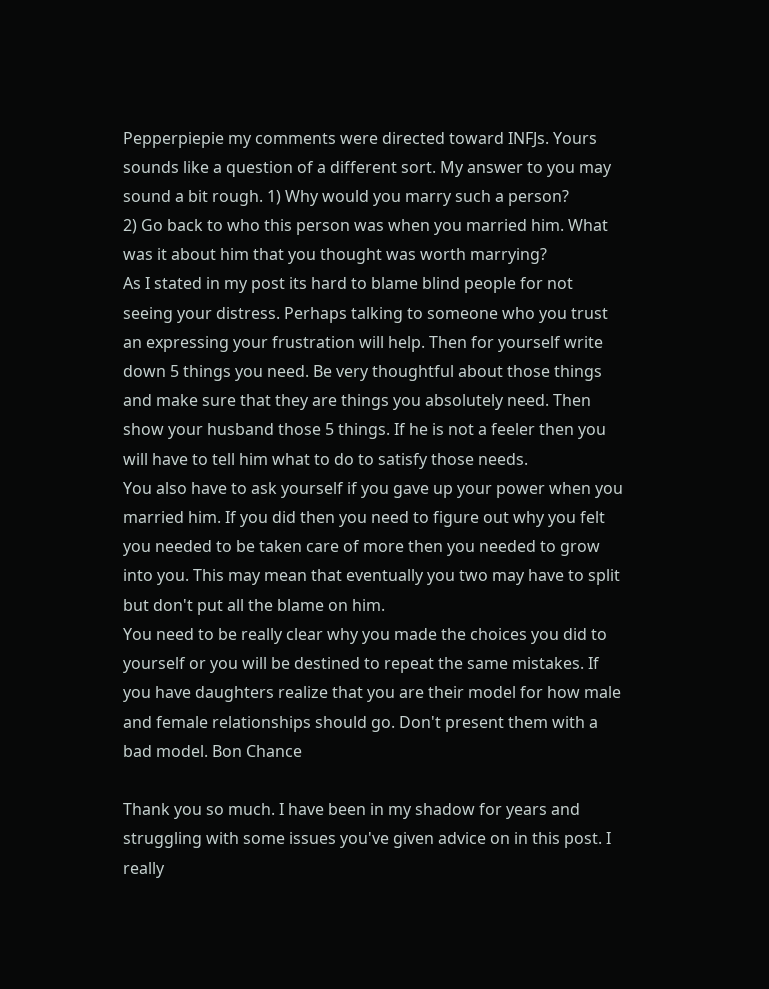Pepperpiepie my comments were directed toward INFJs. Yours sounds like a question of a different sort. My answer to you may sound a bit rough. 1) Why would you marry such a person?
2) Go back to who this person was when you married him. What was it about him that you thought was worth marrying?
As I stated in my post its hard to blame blind people for not seeing your distress. Perhaps talking to someone who you trust an expressing your frustration will help. Then for yourself write down 5 things you need. Be very thoughtful about those things and make sure that they are things you absolutely need. Then show your husband those 5 things. If he is not a feeler then you will have to tell him what to do to satisfy those needs.
You also have to ask yourself if you gave up your power when you married him. If you did then you need to figure out why you felt you needed to be taken care of more then you needed to grow into you. This may mean that eventually you two may have to split but don't put all the blame on him.
You need to be really clear why you made the choices you did to yourself or you will be destined to repeat the same mistakes. If you have daughters realize that you are their model for how male and female relationships should go. Don't present them with a bad model. Bon Chance

Thank you so much. I have been in my shadow for years and struggling with some issues you've given advice on in this post. I really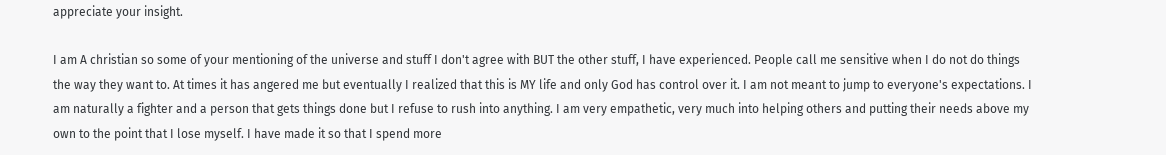appreciate your insight.

I am A christian so some of your mentioning of the universe and stuff I don't agree with BUT the other stuff, I have experienced. People call me sensitive when I do not do things the way they want to. At times it has angered me but eventually I realized that this is MY life and only God has control over it. I am not meant to jump to everyone's expectations. I am naturally a fighter and a person that gets things done but I refuse to rush into anything. I am very empathetic, very much into helping others and putting their needs above my own to the point that I lose myself. I have made it so that I spend more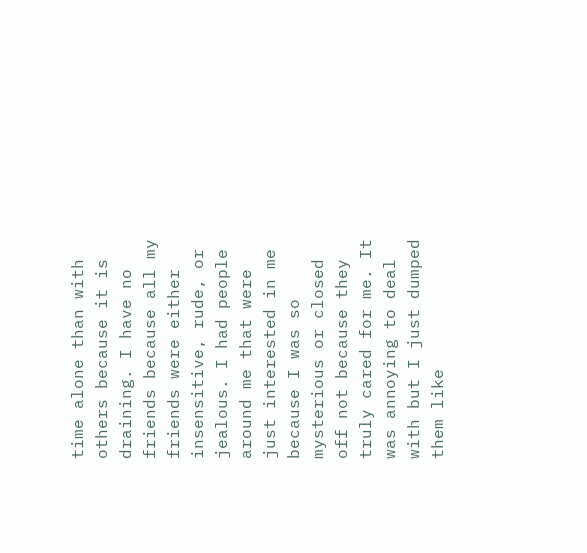time alone than with others because it is draining. I have no friends because all my friends were either insensitive, rude, or jealous. I had people around me that were just interested in me because I was so mysterious or closed off not because they truly cared for me. It was annoying to deal with but I just dumped them like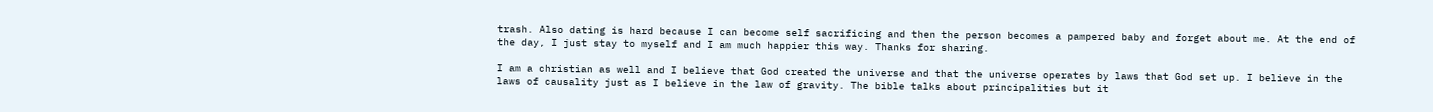trash. Also dating is hard because I can become self sacrificing and then the person becomes a pampered baby and forget about me. At the end of the day, I just stay to myself and I am much happier this way. Thanks for sharing.

I am a christian as well and I believe that God created the universe and that the universe operates by laws that God set up. I believe in the laws of causality just as I believe in the law of gravity. The bible talks about principalities but it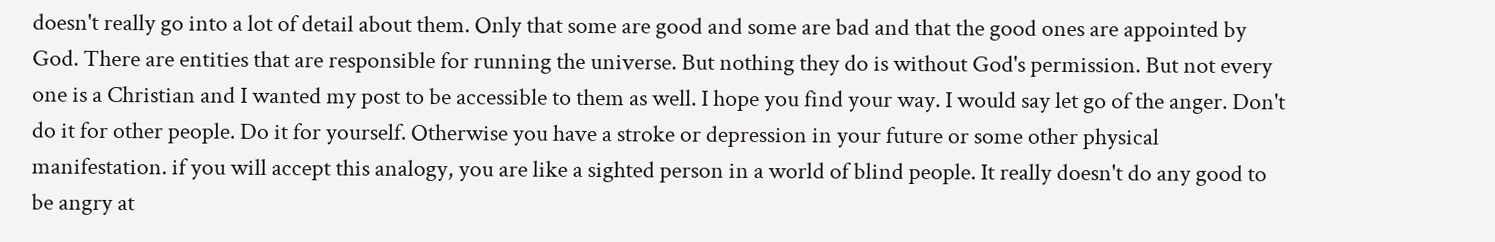doesn't really go into a lot of detail about them. Only that some are good and some are bad and that the good ones are appointed by God. There are entities that are responsible for running the universe. But nothing they do is without God's permission. But not every one is a Christian and I wanted my post to be accessible to them as well. I hope you find your way. I would say let go of the anger. Don't do it for other people. Do it for yourself. Otherwise you have a stroke or depression in your future or some other physical manifestation. if you will accept this analogy, you are like a sighted person in a world of blind people. It really doesn't do any good to be angry at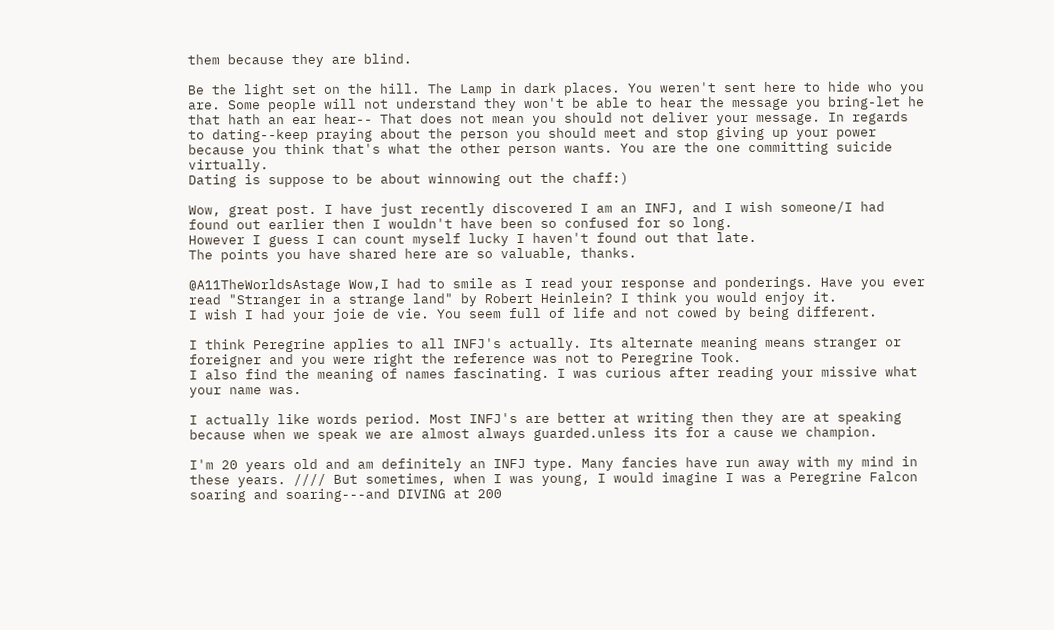them because they are blind.

Be the light set on the hill. The Lamp in dark places. You weren't sent here to hide who you are. Some people will not understand they won't be able to hear the message you bring-let he that hath an ear hear-- That does not mean you should not deliver your message. In regards to dating--keep praying about the person you should meet and stop giving up your power because you think that's what the other person wants. You are the one committing suicide virtually.
Dating is suppose to be about winnowing out the chaff:)

Wow, great post. I have just recently discovered I am an INFJ, and I wish someone/I had found out earlier then I wouldn't have been so confused for so long.
However I guess I can count myself lucky I haven't found out that late.
The points you have shared here are so valuable, thanks.

@A11TheWorldsAstage Wow,I had to smile as I read your response and ponderings. Have you ever read "Stranger in a strange land" by Robert Heinlein? I think you would enjoy it.
I wish I had your joie de vie. You seem full of life and not cowed by being different.

I think Peregrine applies to all INFJ's actually. Its alternate meaning means stranger or foreigner and you were right the reference was not to Peregrine Took.
I also find the meaning of names fascinating. I was curious after reading your missive what your name was.

I actually like words period. Most INFJ's are better at writing then they are at speaking because when we speak we are almost always guarded.unless its for a cause we champion.

I'm 20 years old and am definitely an INFJ type. Many fancies have run away with my mind in these years. //// But sometimes, when I was young, I would imagine I was a Peregrine Falcon soaring and soaring---and DIVING at 200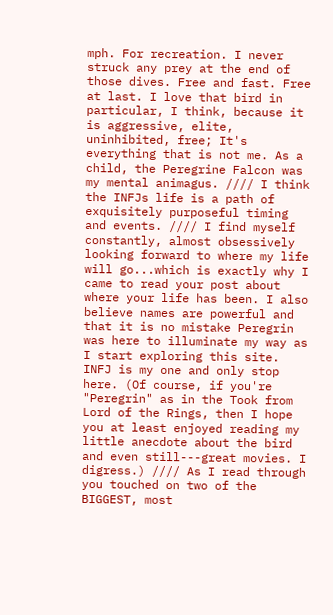mph. For recreation. I never struck any prey at the end of those dives. Free and fast. Free at last. I love that bird in particular, I think, because it is aggressive, elite, uninhibited, free; It's everything that is not me. As a child, the Peregrine Falcon was my mental animagus. //// I think the INFJs life is a path of exquisitely purposeful timing and events. //// I find myself constantly, almost obsessively looking forward to where my life will go...which is exactly why I came to read your post about where your life has been. I also believe names are powerful and that it is no mistake Peregrin was here to illuminate my way as I start exploring this site. INFJ is my one and only stop here. (Of course, if you're "Peregrin" as in the Took from Lord of the Rings, then I hope you at least enjoyed reading my little anecdote about the bird and even still---great movies. I digress.) //// As I read through you touched on two of the BIGGEST, most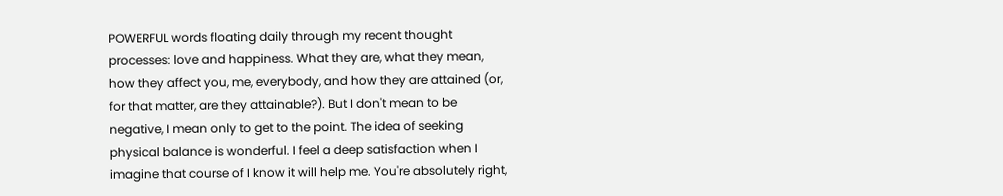POWERFUL words floating daily through my recent thought processes: love and happiness. What they are, what they mean, how they affect you, me, everybody, and how they are attained (or, for that matter, are they attainable?). But I don't mean to be negative, I mean only to get to the point. The idea of seeking physical balance is wonderful. I feel a deep satisfaction when I imagine that course of I know it will help me. You're absolutely right,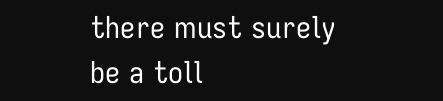there must surely be a toll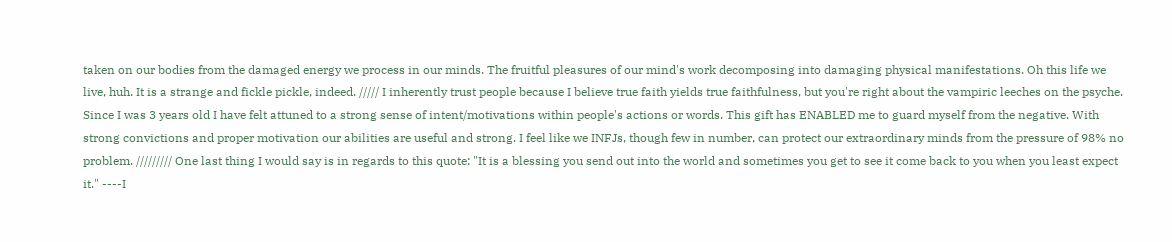taken on our bodies from the damaged energy we process in our minds. The fruitful pleasures of our mind's work decomposing into damaging physical manifestations. Oh this life we live, huh. It is a strange and fickle pickle, indeed. ///// I inherently trust people because I believe true faith yields true faithfulness, but you're right about the vampiric leeches on the psyche. Since I was 3 years old I have felt attuned to a strong sense of intent/motivations within people's actions or words. This gift has ENABLED me to guard myself from the negative. With strong convictions and proper motivation our abilities are useful and strong. I feel like we INFJs, though few in number, can protect our extraordinary minds from the pressure of 98% no problem. ///////// One last thing I would say is in regards to this quote: "It is a blessing you send out into the world and sometimes you get to see it come back to you when you least expect it." ----I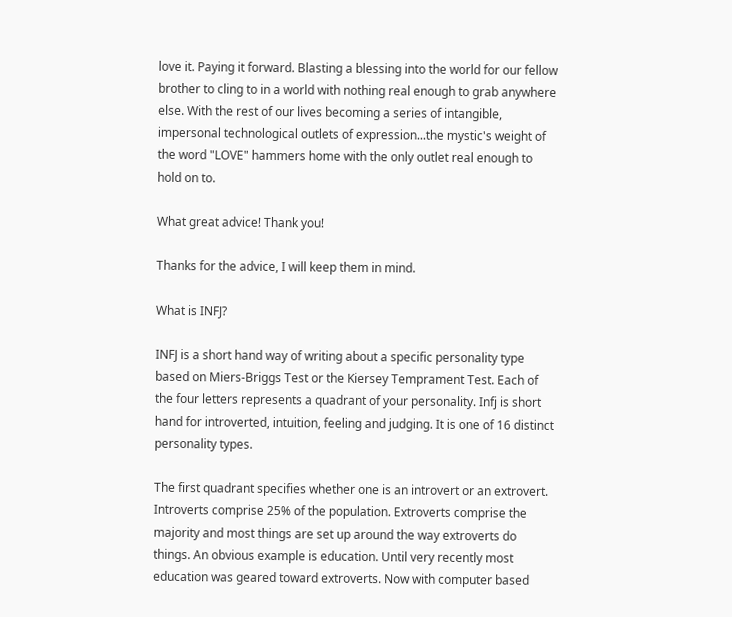love it. Paying it forward. Blasting a blessing into the world for our fellow brother to cling to in a world with nothing real enough to grab anywhere else. With the rest of our lives becoming a series of intangible, impersonal technological outlets of expression...the mystic's weight of the word "LOVE" hammers home with the only outlet real enough to hold on to.

What great advice! Thank you!

Thanks for the advice, I will keep them in mind.

What is INFJ?

INFJ is a short hand way of writing about a specific personality type based on Miers-Briggs Test or the Kiersey Temprament Test. Each of the four letters represents a quadrant of your personality. Infj is short hand for introverted, intuition, feeling and judging. It is one of 16 distinct personality types.

The first quadrant specifies whether one is an introvert or an extrovert. Introverts comprise 25% of the population. Extroverts comprise the majority and most things are set up around the way extroverts do things. An obvious example is education. Until very recently most education was geared toward extroverts. Now with computer based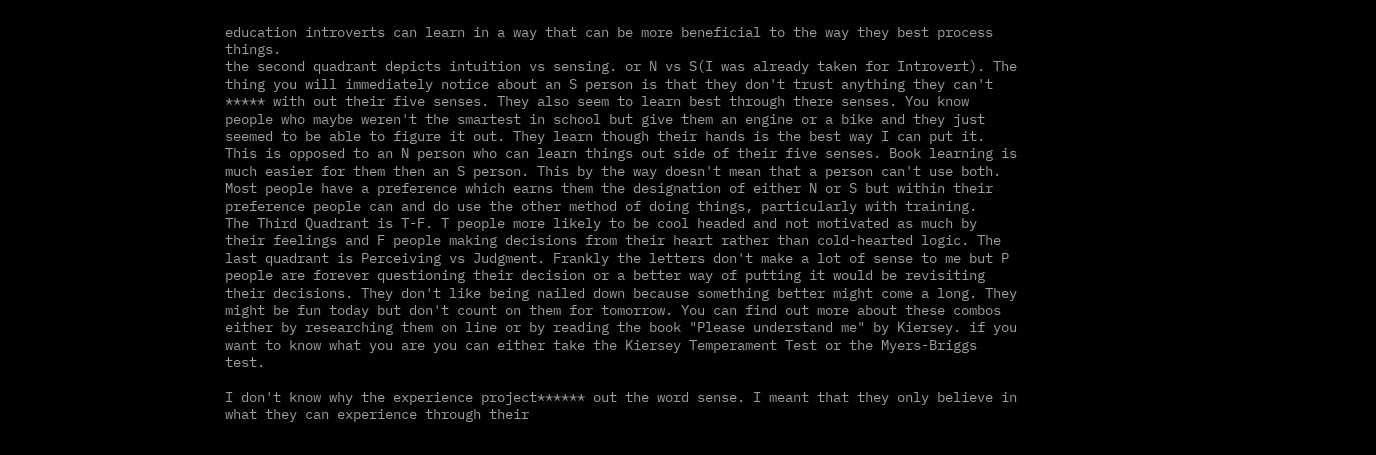education introverts can learn in a way that can be more beneficial to the way they best process things.
the second quadrant depicts intuition vs sensing. or N vs S(I was already taken for Introvert). The thing you will immediately notice about an S person is that they don't trust anything they can't ***** with out their five senses. They also seem to learn best through there senses. You know people who maybe weren't the smartest in school but give them an engine or a bike and they just seemed to be able to figure it out. They learn though their hands is the best way I can put it. This is opposed to an N person who can learn things out side of their five senses. Book learning is much easier for them then an S person. This by the way doesn't mean that a person can't use both. Most people have a preference which earns them the designation of either N or S but within their preference people can and do use the other method of doing things, particularly with training.
The Third Quadrant is T-F. T people more likely to be cool headed and not motivated as much by their feelings and F people making decisions from their heart rather than cold-hearted logic. The last quadrant is Perceiving vs Judgment. Frankly the letters don't make a lot of sense to me but P people are forever questioning their decision or a better way of putting it would be revisiting their decisions. They don't like being nailed down because something better might come a long. They might be fun today but don't count on them for tomorrow. You can find out more about these combos either by researching them on line or by reading the book "Please understand me" by Kiersey. if you want to know what you are you can either take the Kiersey Temperament Test or the Myers-Briggs test.

I don't know why the experience project****** out the word sense. I meant that they only believe in what they can experience through their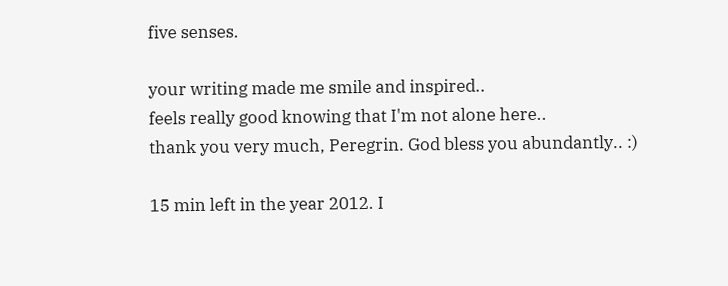five senses.

your writing made me smile and inspired..
feels really good knowing that I'm not alone here..
thank you very much, Peregrin. God bless you abundantly.. :)

15 min left in the year 2012. I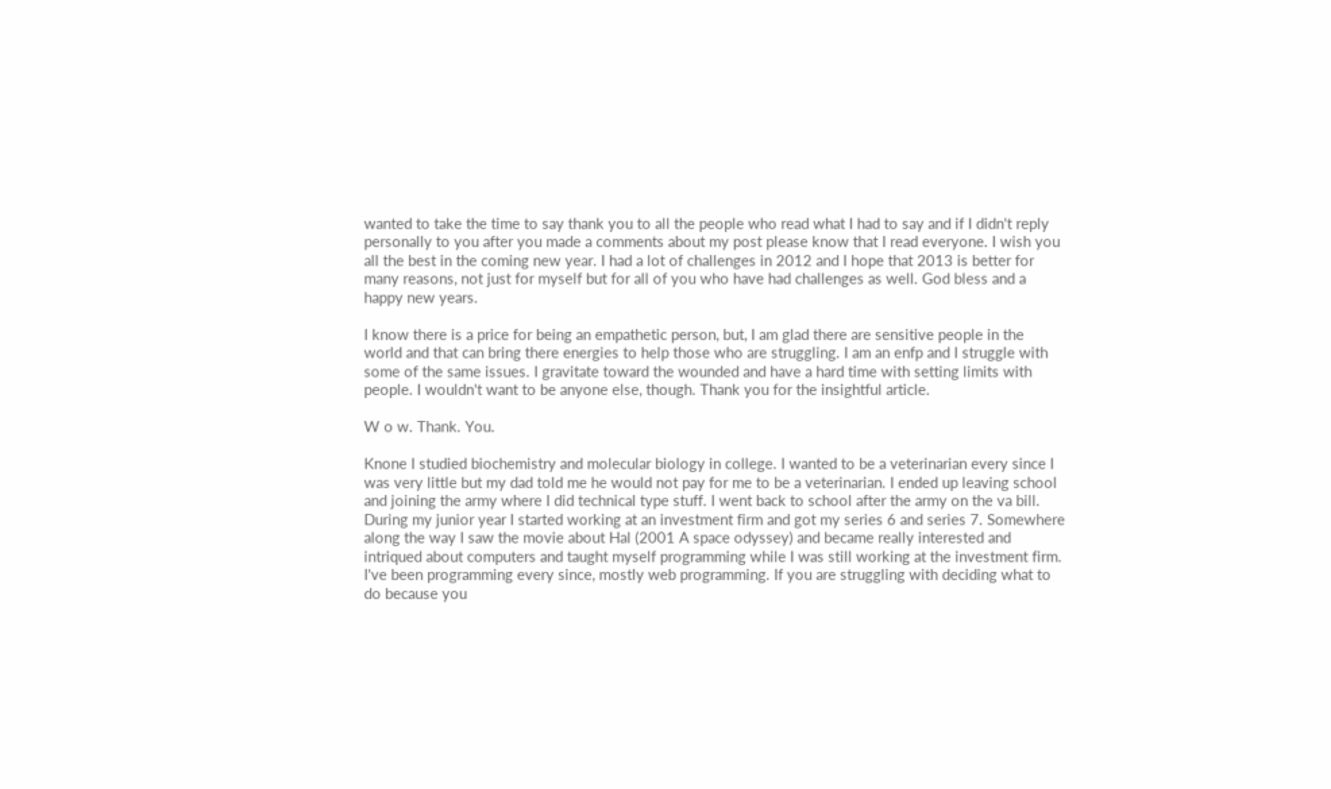wanted to take the time to say thank you to all the people who read what I had to say and if I didn't reply personally to you after you made a comments about my post please know that I read everyone. I wish you all the best in the coming new year. I had a lot of challenges in 2012 and I hope that 2013 is better for many reasons, not just for myself but for all of you who have had challenges as well. God bless and a happy new years.

I know there is a price for being an empathetic person, but, I am glad there are sensitive people in the world and that can bring there energies to help those who are struggling. I am an enfp and I struggle with some of the same issues. I gravitate toward the wounded and have a hard time with setting limits with people. I wouldn't want to be anyone else, though. Thank you for the insightful article.

W o w. Thank. You.

Knone I studied biochemistry and molecular biology in college. I wanted to be a veterinarian every since I was very little but my dad told me he would not pay for me to be a veterinarian. I ended up leaving school and joining the army where I did technical type stuff. I went back to school after the army on the va bill. During my junior year I started working at an investment firm and got my series 6 and series 7. Somewhere along the way I saw the movie about Hal (2001 A space odyssey) and became really interested and intriqued about computers and taught myself programming while I was still working at the investment firm. I've been programming every since, mostly web programming. If you are struggling with deciding what to do because you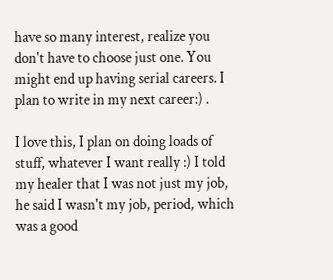have so many interest, realize you don't have to choose just one. You might end up having serial careers. I plan to write in my next career:) .

I love this, I plan on doing loads of stuff, whatever I want really :) I told my healer that I was not just my job, he said I wasn't my job, period, which was a good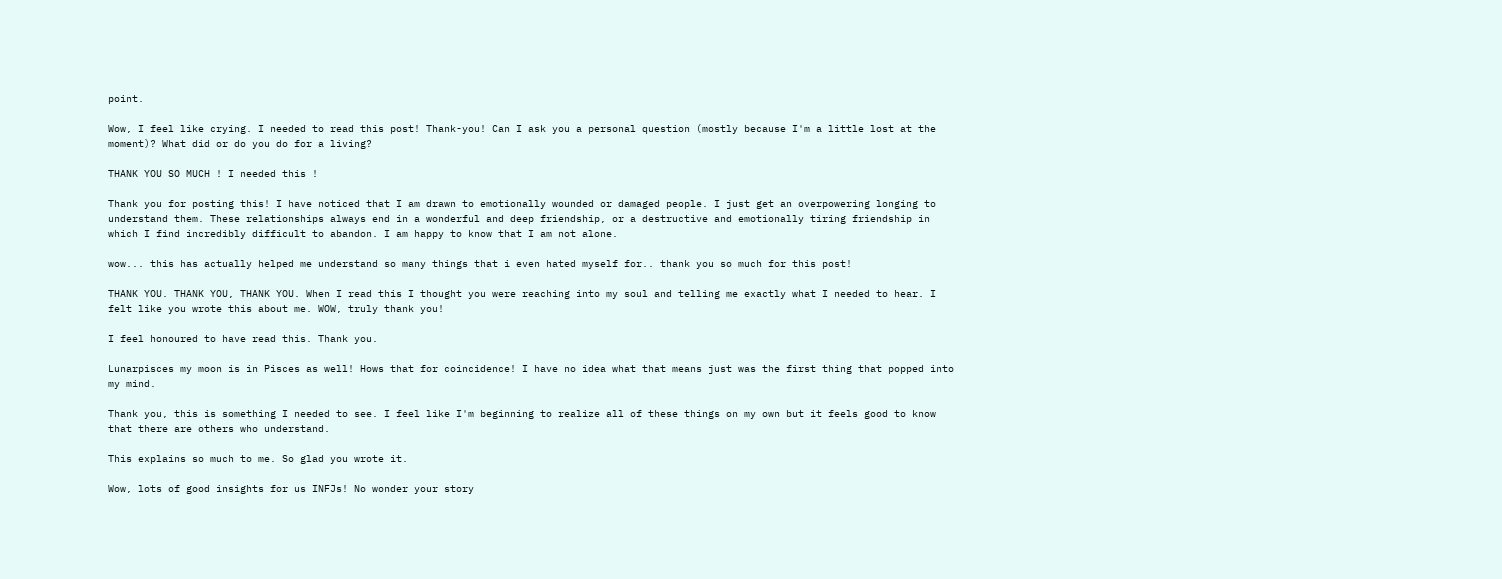point.

Wow, I feel like crying. I needed to read this post! Thank-you! Can I ask you a personal question (mostly because I'm a little lost at the moment)? What did or do you do for a living?

THANK YOU SO MUCH ! I needed this !

Thank you for posting this! I have noticed that I am drawn to emotionally wounded or damaged people. I just get an overpowering longing to understand them. These relationships always end in a wonderful and deep friendship, or a destructive and emotionally tiring friendship in which I find incredibly difficult to abandon. I am happy to know that I am not alone.

wow... this has actually helped me understand so many things that i even hated myself for.. thank you so much for this post!

THANK YOU. THANK YOU, THANK YOU. When I read this I thought you were reaching into my soul and telling me exactly what I needed to hear. I felt like you wrote this about me. WOW, truly thank you!

I feel honoured to have read this. Thank you.

Lunarpisces my moon is in Pisces as well! Hows that for coincidence! I have no idea what that means just was the first thing that popped into my mind.

Thank you, this is something I needed to see. I feel like I'm beginning to realize all of these things on my own but it feels good to know that there are others who understand.

This explains so much to me. So glad you wrote it.

Wow, lots of good insights for us INFJs! No wonder your story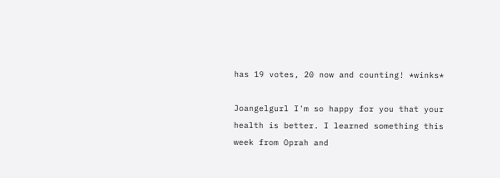has 19 votes, 20 now and counting! *winks*

Joangelgurl I'm so happy for you that your health is better. I learned something this week from Oprah and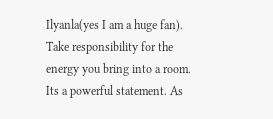Ilyanla(yes I am a huge fan). Take responsibility for the energy you bring into a room. Its a powerful statement. As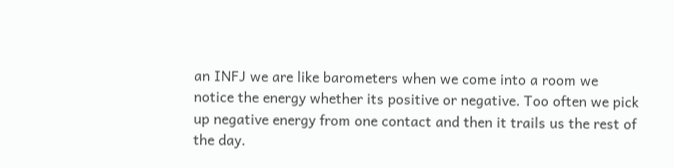an INFJ we are like barometers when we come into a room we notice the energy whether its positive or negative. Too often we pick up negative energy from one contact and then it trails us the rest of the day.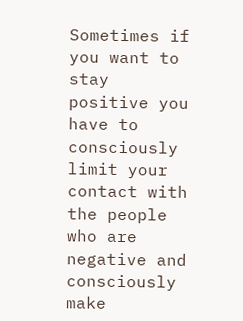Sometimes if you want to stay positive you have to consciously limit your contact with the people who are negative and consciously make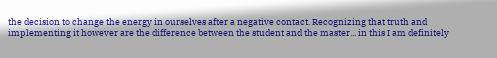the decision to change the energy in ourselves after a negative contact. Recognizing that truth and implementing it however are the difference between the student and the master... in this I am definitely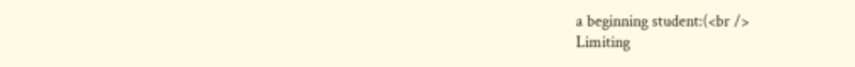a beginning student:(<br />
Limiting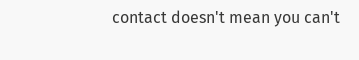contact doesn't mean you can't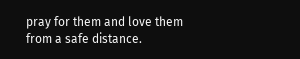pray for them and love them from a safe distance.